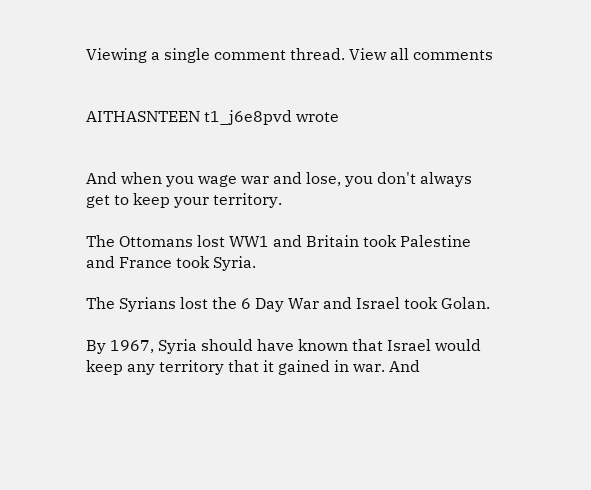Viewing a single comment thread. View all comments


AITHASNTEEN t1_j6e8pvd wrote


And when you wage war and lose, you don't always get to keep your territory.

The Ottomans lost WW1 and Britain took Palestine and France took Syria.

The Syrians lost the 6 Day War and Israel took Golan.

By 1967, Syria should have known that Israel would keep any territory that it gained in war. And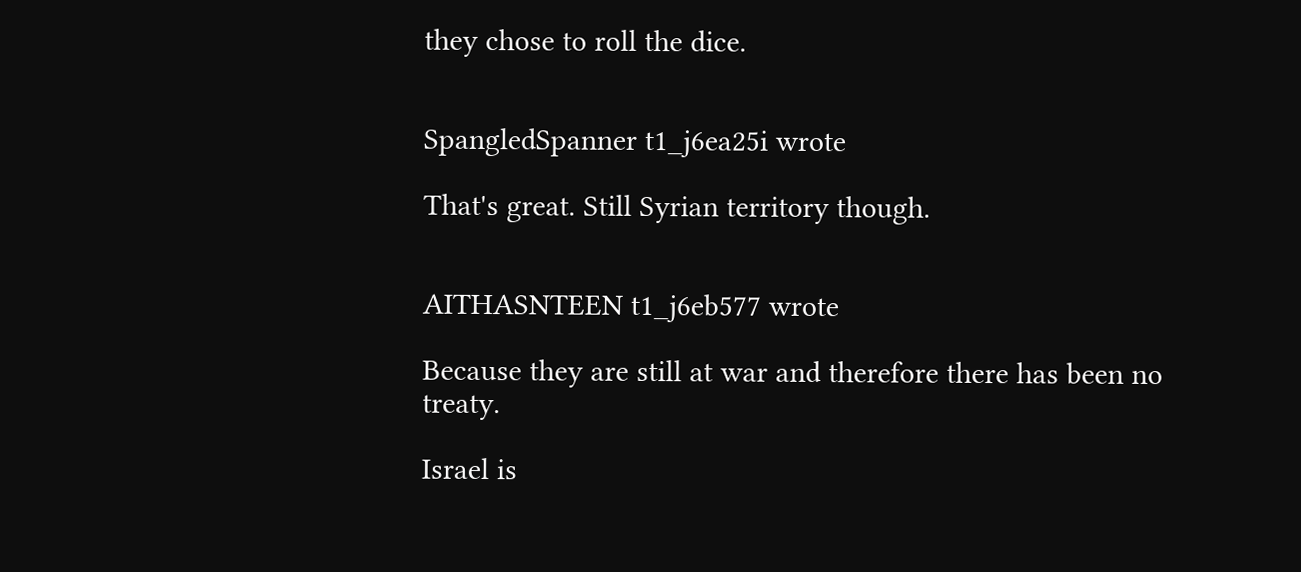they chose to roll the dice.


SpangledSpanner t1_j6ea25i wrote

That's great. Still Syrian territory though.


AITHASNTEEN t1_j6eb577 wrote

Because they are still at war and therefore there has been no treaty.

Israel is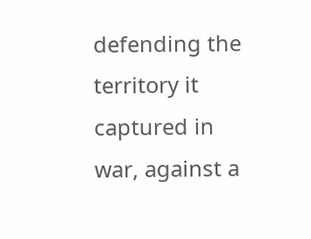defending the territory it captured in war, against a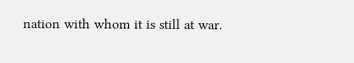nation with whom it is still at war.